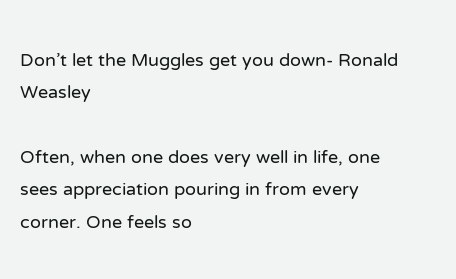Don’t let the Muggles get you down- Ronald Weasley

Often, when one does very well in life, one sees appreciation pouring in from every corner. One feels so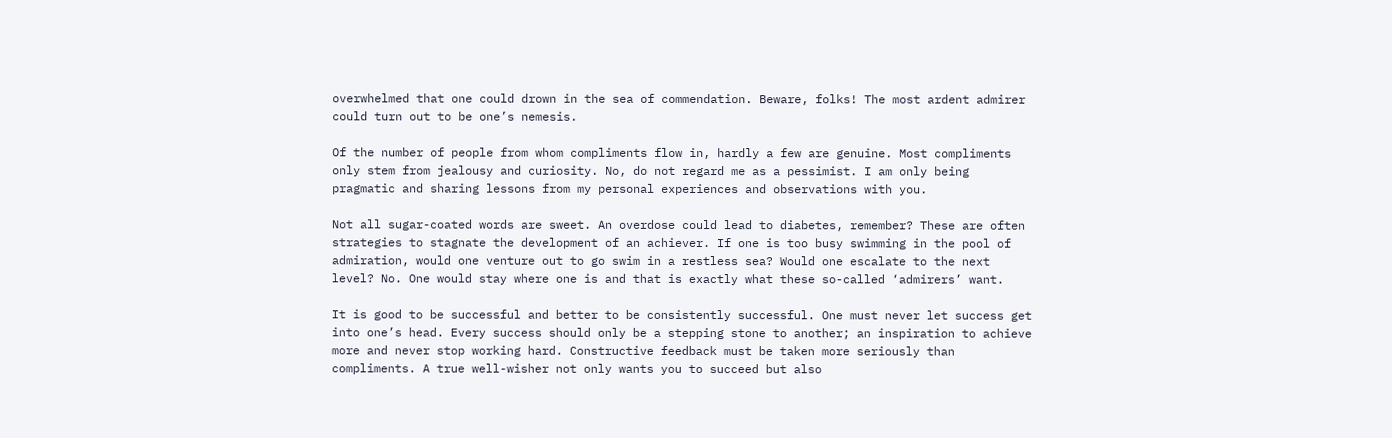overwhelmed that one could drown in the sea of commendation. Beware, folks! The most ardent admirer could turn out to be one’s nemesis.

Of the number of people from whom compliments flow in, hardly a few are genuine. Most compliments only stem from jealousy and curiosity. No, do not regard me as a pessimist. I am only being pragmatic and sharing lessons from my personal experiences and observations with you.

Not all sugar-coated words are sweet. An overdose could lead to diabetes, remember? These are often strategies to stagnate the development of an achiever. If one is too busy swimming in the pool of admiration, would one venture out to go swim in a restless sea? Would one escalate to the next level? No. One would stay where one is and that is exactly what these so-called ‘admirers’ want.

It is good to be successful and better to be consistently successful. One must never let success get into one’s head. Every success should only be a stepping stone to another; an inspiration to achieve more and never stop working hard. Constructive feedback must be taken more seriously than compliments. A true well-wisher not only wants you to succeed but also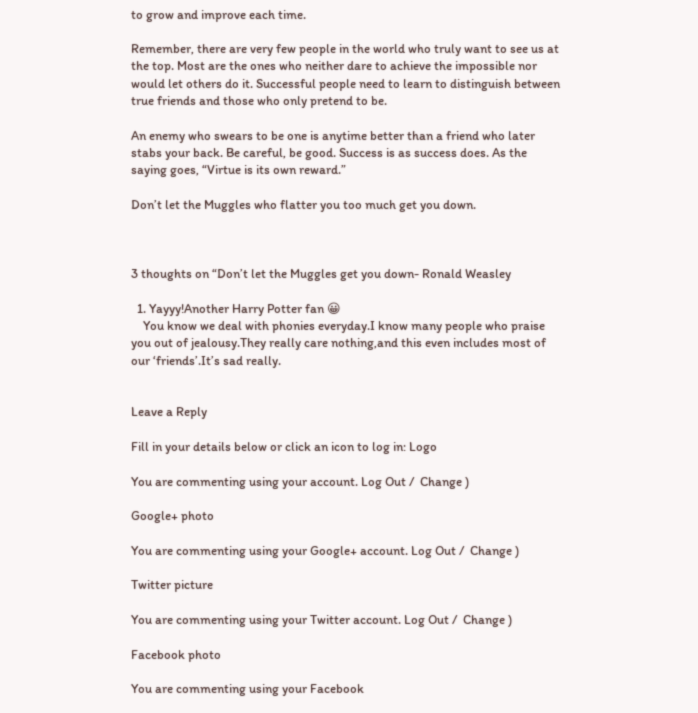to grow and improve each time.

Remember, there are very few people in the world who truly want to see us at the top. Most are the ones who neither dare to achieve the impossible nor would let others do it. Successful people need to learn to distinguish between true friends and those who only pretend to be.

An enemy who swears to be one is anytime better than a friend who later stabs your back. Be careful, be good. Success is as success does. As the saying goes, “Virtue is its own reward.”

Don’t let the Muggles who flatter you too much get you down.



3 thoughts on “Don’t let the Muggles get you down- Ronald Weasley

  1. Yayyy!Another Harry Potter fan 😀
    You know we deal with phonies everyday.I know many people who praise you out of jealousy.They really care nothing,and this even includes most of our ‘friends’.It’s sad really.


Leave a Reply

Fill in your details below or click an icon to log in: Logo

You are commenting using your account. Log Out /  Change )

Google+ photo

You are commenting using your Google+ account. Log Out /  Change )

Twitter picture

You are commenting using your Twitter account. Log Out /  Change )

Facebook photo

You are commenting using your Facebook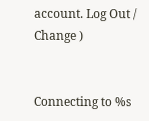account. Log Out /  Change )


Connecting to %s